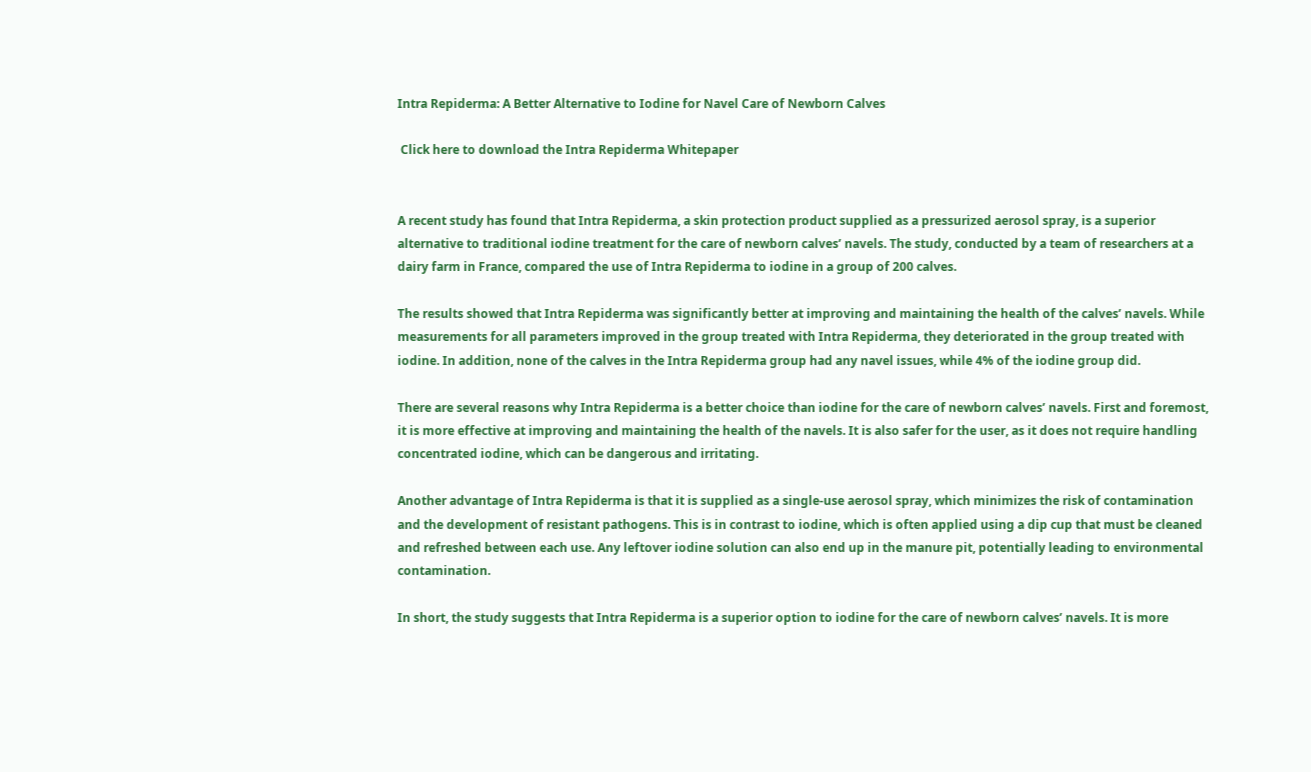Intra Repiderma: A Better Alternative to Iodine for Navel Care of Newborn Calves

 Click here to download the Intra Repiderma Whitepaper


A recent study has found that Intra Repiderma, a skin protection product supplied as a pressurized aerosol spray, is a superior alternative to traditional iodine treatment for the care of newborn calves’ navels. The study, conducted by a team of researchers at a dairy farm in France, compared the use of Intra Repiderma to iodine in a group of 200 calves.

The results showed that Intra Repiderma was significantly better at improving and maintaining the health of the calves’ navels. While measurements for all parameters improved in the group treated with Intra Repiderma, they deteriorated in the group treated with iodine. In addition, none of the calves in the Intra Repiderma group had any navel issues, while 4% of the iodine group did.

There are several reasons why Intra Repiderma is a better choice than iodine for the care of newborn calves’ navels. First and foremost, it is more effective at improving and maintaining the health of the navels. It is also safer for the user, as it does not require handling concentrated iodine, which can be dangerous and irritating.

Another advantage of Intra Repiderma is that it is supplied as a single-use aerosol spray, which minimizes the risk of contamination and the development of resistant pathogens. This is in contrast to iodine, which is often applied using a dip cup that must be cleaned and refreshed between each use. Any leftover iodine solution can also end up in the manure pit, potentially leading to environmental contamination.

In short, the study suggests that Intra Repiderma is a superior option to iodine for the care of newborn calves’ navels. It is more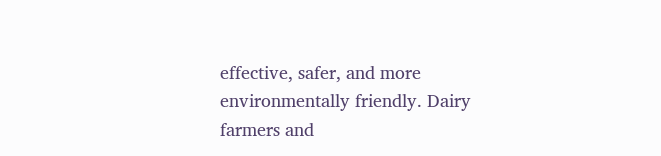effective, safer, and more environmentally friendly. Dairy farmers and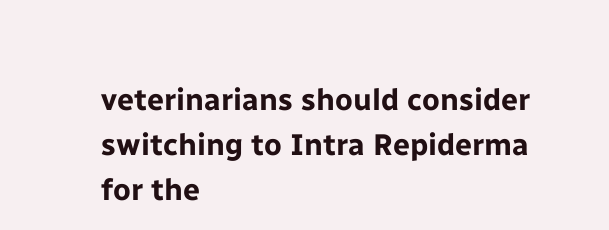veterinarians should consider switching to Intra Repiderma for the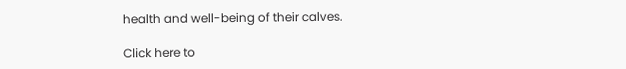health and well-being of their calves.

Click here to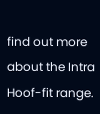find out more about the Intra Hoof-fit range.